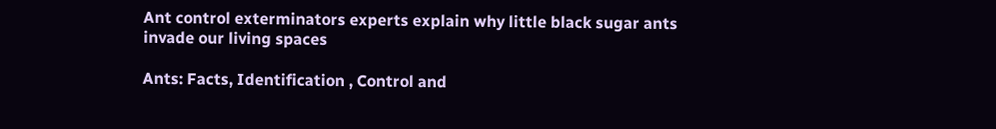Ant control exterminators experts explain why little black sugar ants invade our living spaces

Ants: Facts, Identification , Control and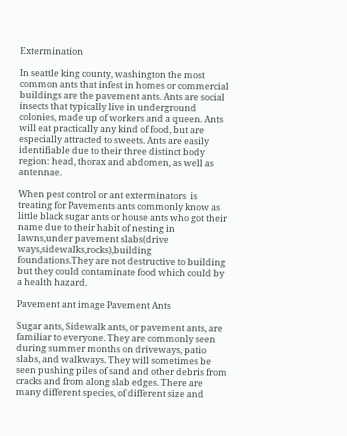Extermination

In seattle king county, washington the most common ants that infest in homes or commercial buildings are the pavement ants. Ants are social insects that typically live in underground colonies, made up of workers and a queen. Ants will eat practically any kind of food, but are especially attracted to sweets. Ants are easily identifiable due to their three distinct body region: head, thorax and abdomen, as well as antennae.

When pest control or ant exterminators  is treating for Pavements ants commonly know as little black sugar ants or house ants who got their name due to their habit of nesting in lawns,under pavement slabs(drive ways,sidewalks,rocks),building foundations.They are not destructive to building but they could contaminate food which could by a health hazard.

Pavement ant image Pavement Ants

Sugar ants, Sidewalk ants, or pavement ants, are familiar to everyone. They are commonly seen during summer months on driveways, patio slabs, and walkways. They will sometimes be seen pushing piles of sand and other debris from cracks and from along slab edges. There are many different species, of different size and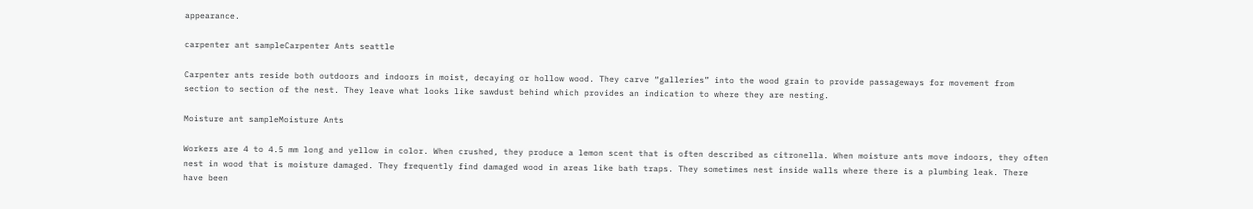appearance.

carpenter ant sampleCarpenter Ants seattle

Carpenter ants reside both outdoors and indoors in moist, decaying or hollow wood. They carve “galleries” into the wood grain to provide passageways for movement from section to section of the nest. They leave what looks like sawdust behind which provides an indication to where they are nesting.

Moisture ant sampleMoisture Ants

Workers are 4 to 4.5 mm long and yellow in color. When crushed, they produce a lemon scent that is often described as citronella. When moisture ants move indoors, they often nest in wood that is moisture damaged. They frequently find damaged wood in areas like bath traps. They sometimes nest inside walls where there is a plumbing leak. There have been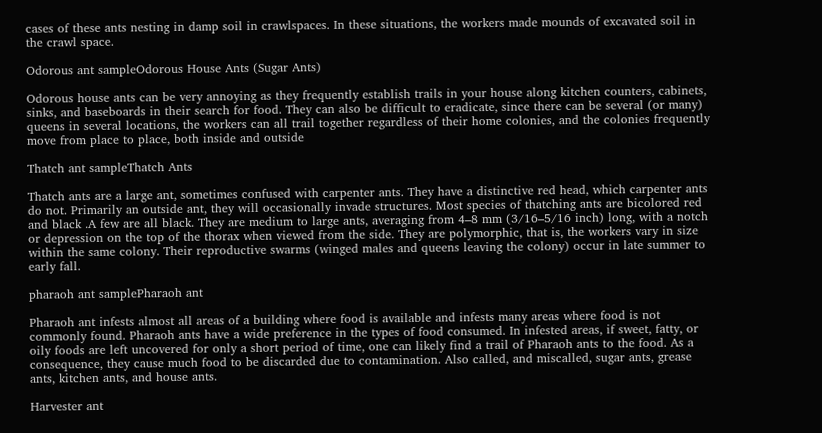cases of these ants nesting in damp soil in crawlspaces. In these situations, the workers made mounds of excavated soil in the crawl space.

Odorous ant sampleOdorous House Ants (Sugar Ants)

Odorous house ants can be very annoying as they frequently establish trails in your house along kitchen counters, cabinets, sinks, and baseboards in their search for food. They can also be difficult to eradicate, since there can be several (or many) queens in several locations, the workers can all trail together regardless of their home colonies, and the colonies frequently move from place to place, both inside and outside

Thatch ant sampleThatch Ants

Thatch ants are a large ant, sometimes confused with carpenter ants. They have a distinctive red head, which carpenter ants do not. Primarily an outside ant, they will occasionally invade structures. Most species of thatching ants are bicolored red and black .A few are all black. They are medium to large ants, averaging from 4–8 mm (3/16–5/16 inch) long, with a notch or depression on the top of the thorax when viewed from the side. They are polymorphic, that is, the workers vary in size within the same colony. Their reproductive swarms (winged males and queens leaving the colony) occur in late summer to early fall.

pharaoh ant samplePharaoh ant

Pharaoh ant infests almost all areas of a building where food is available and infests many areas where food is not commonly found. Pharaoh ants have a wide preference in the types of food consumed. In infested areas, if sweet, fatty, or oily foods are left uncovered for only a short period of time, one can likely find a trail of Pharaoh ants to the food. As a consequence, they cause much food to be discarded due to contamination. Also called, and miscalled, sugar ants, grease ants, kitchen ants, and house ants.

Harvester ant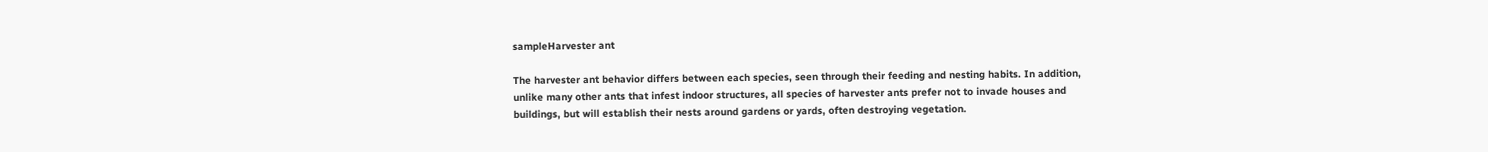sampleHarvester ant

The harvester ant behavior differs between each species, seen through their feeding and nesting habits. In addition, unlike many other ants that infest indoor structures, all species of harvester ants prefer not to invade houses and buildings, but will establish their nests around gardens or yards, often destroying vegetation.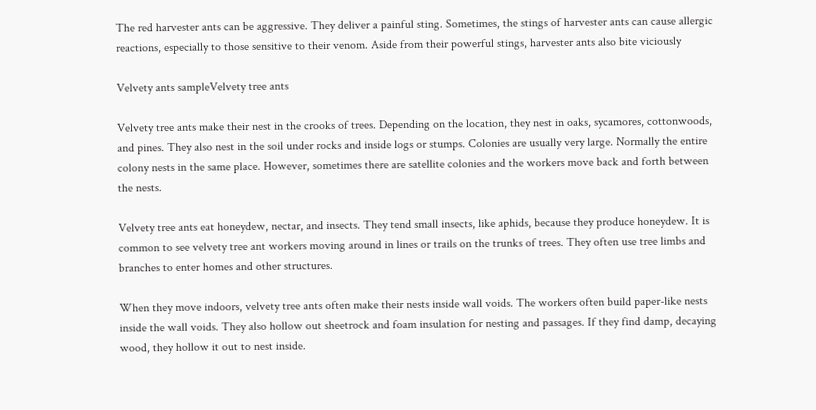The red harvester ants can be aggressive. They deliver a painful sting. Sometimes, the stings of harvester ants can cause allergic reactions, especially to those sensitive to their venom. Aside from their powerful stings, harvester ants also bite viciously

Velvety ants sampleVelvety tree ants

Velvety tree ants make their nest in the crooks of trees. Depending on the location, they nest in oaks, sycamores, cottonwoods, and pines. They also nest in the soil under rocks and inside logs or stumps. Colonies are usually very large. Normally the entire colony nests in the same place. However, sometimes there are satellite colonies and the workers move back and forth between the nests.

Velvety tree ants eat honeydew, nectar, and insects. They tend small insects, like aphids, because they produce honeydew. It is common to see velvety tree ant workers moving around in lines or trails on the trunks of trees. They often use tree limbs and branches to enter homes and other structures.

When they move indoors, velvety tree ants often make their nests inside wall voids. The workers often build paper-like nests inside the wall voids. They also hollow out sheetrock and foam insulation for nesting and passages. If they find damp, decaying wood, they hollow it out to nest inside.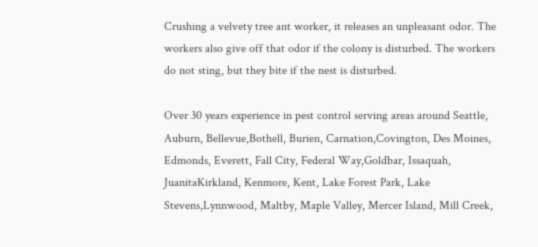Crushing a velvety tree ant worker, it releases an unpleasant odor. The workers also give off that odor if the colony is disturbed. The workers do not sting, but they bite if the nest is disturbed.

Over 30 years experience in pest control serving areas around Seattle, Auburn, Bellevue,Bothell, Burien, Carnation,Covington, Des Moines, Edmonds, Everett, Fall City, Federal Way,Goldbar, Issaquah, JuanitaKirkland, Kenmore, Kent, Lake Forest Park, Lake Stevens,Lynnwood, Maltby, Maple Valley, Mercer Island, Mill Creek,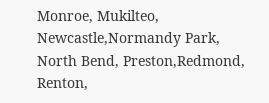Monroe, Mukilteo, Newcastle,Normandy Park, North Bend, Preston,Redmond, Renton,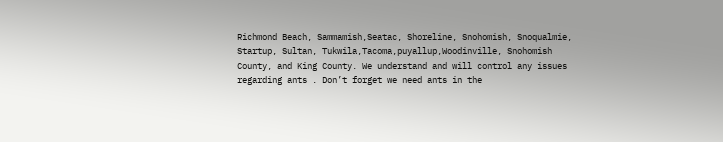Richmond Beach, Sammamish,Seatac, Shoreline, Snohomish, Snoqualmie, Startup, Sultan, Tukwila,Tacoma,puyallup,Woodinville, Snohomish County, and King County. We understand and will control any issues regarding ants . Don’t forget we need ants in the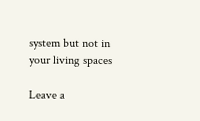system but not in your living spaces

Leave a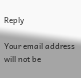Reply

Your email address will not be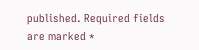published. Required fields are marked *